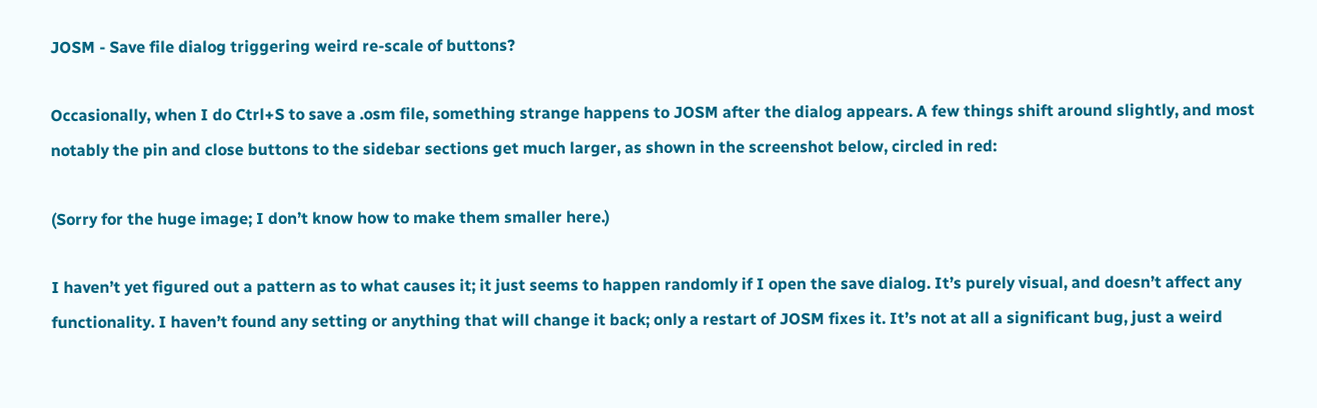JOSM - Save file dialog triggering weird re-scale of buttons?

Occasionally, when I do Ctrl+S to save a .osm file, something strange happens to JOSM after the dialog appears. A few things shift around slightly, and most notably the pin and close buttons to the sidebar sections get much larger, as shown in the screenshot below, circled in red:

(Sorry for the huge image; I don’t know how to make them smaller here.)

I haven’t yet figured out a pattern as to what causes it; it just seems to happen randomly if I open the save dialog. It’s purely visual, and doesn’t affect any functionality. I haven’t found any setting or anything that will change it back; only a restart of JOSM fixes it. It’s not at all a significant bug, just a weird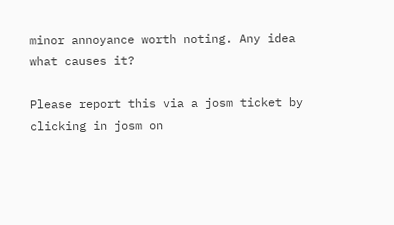minor annoyance worth noting. Any idea what causes it?

Please report this via a josm ticket by clicking in josm on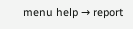menu help → report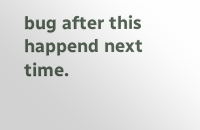bug after this happend next time.